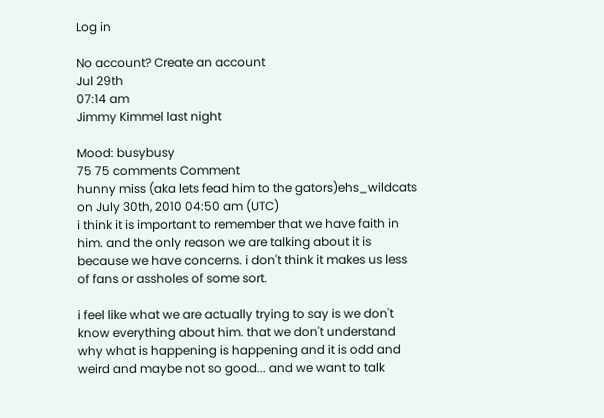Log in

No account? Create an account
Jul 29th
07:14 am
Jimmy Kimmel last night

Mood: busybusy
75 75 comments Comment
hunny miss (aka lets fead him to the gators)ehs_wildcats on July 30th, 2010 04:50 am (UTC)
i think it is important to remember that we have faith in him. and the only reason we are talking about it is because we have concerns. i don't think it makes us less of fans or assholes of some sort.

i feel like what we are actually trying to say is we don't know everything about him. that we don't understand why what is happening is happening and it is odd and weird and maybe not so good... and we want to talk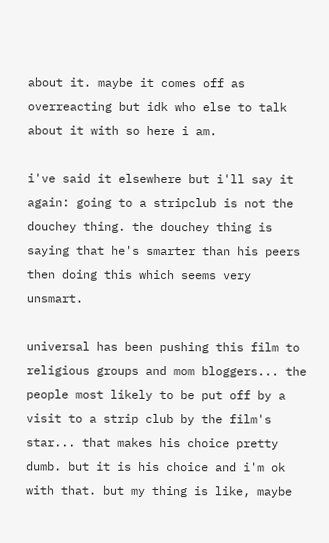about it. maybe it comes off as overreacting but idk who else to talk about it with so here i am.

i've said it elsewhere but i'll say it again: going to a stripclub is not the douchey thing. the douchey thing is saying that he's smarter than his peers then doing this which seems very unsmart.

universal has been pushing this film to religious groups and mom bloggers... the people most likely to be put off by a visit to a strip club by the film's star... that makes his choice pretty dumb. but it is his choice and i'm ok with that. but my thing is like, maybe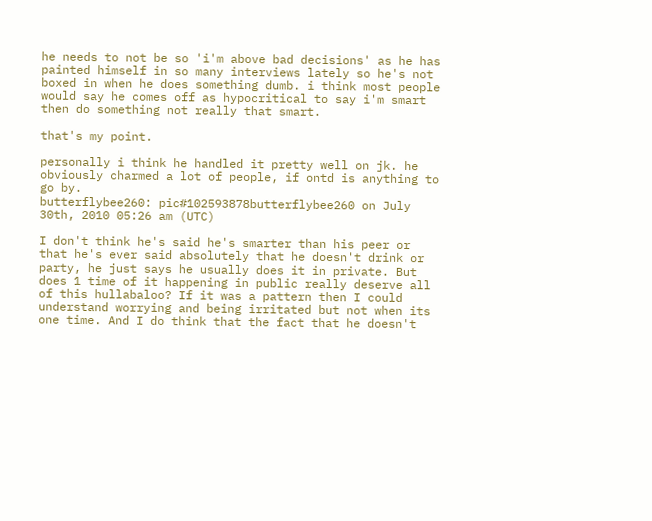he needs to not be so 'i'm above bad decisions' as he has painted himself in so many interviews lately so he's not boxed in when he does something dumb. i think most people would say he comes off as hypocritical to say i'm smart then do something not really that smart.

that's my point.

personally i think he handled it pretty well on jk. he obviously charmed a lot of people, if ontd is anything to go by.
butterflybee260: pic#102593878butterflybee260 on July 30th, 2010 05:26 am (UTC)

I don't think he's said he's smarter than his peer or that he's ever said absolutely that he doesn't drink or party, he just says he usually does it in private. But does 1 time of it happening in public really deserve all of this hullabaloo? If it was a pattern then I could understand worrying and being irritated but not when its one time. And I do think that the fact that he doesn't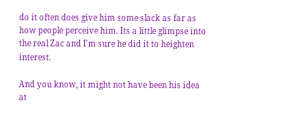do it often does give him some slack as far as how people perceive him. Its a little glimpse into the real Zac and I'm sure he did it to heighten interest.

And you know, it might not have been his idea at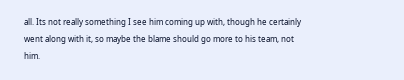all. Its not really something I see him coming up with, though he certainly went along with it, so maybe the blame should go more to his team, not him.